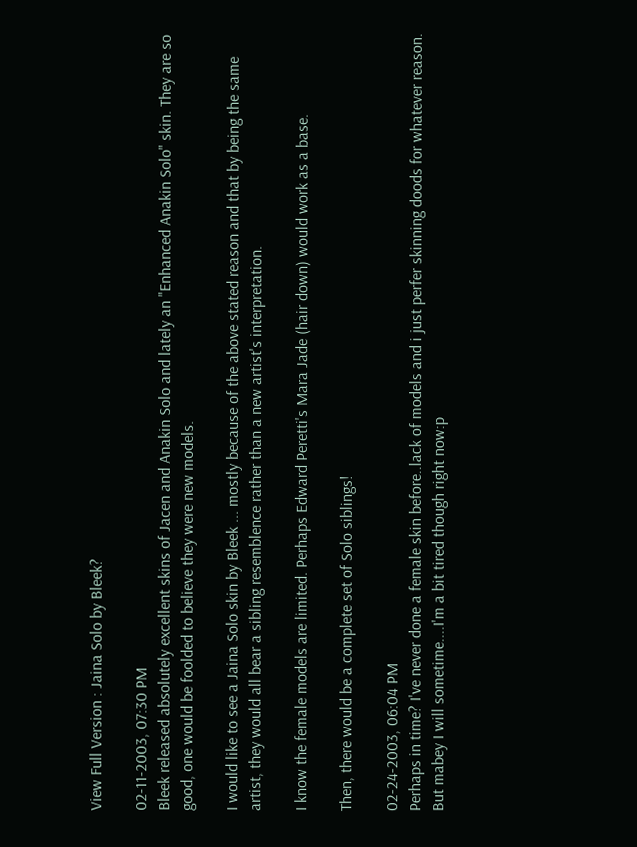View Full Version : Jaina Solo by Bleek?

02-11-2003, 07:30 PM
Bleek released absolutely excellent skins of Jacen and Anakin Solo and lately an "Enhanced Anakin Solo" skin. They are so good, one would be foolded to believe they were new models.

I would like to see a Jaina Solo skin by Bleek ... mostly because of the above stated reason and that by being the same artist, they would all bear a sibling resemblence rather than a new artist's interpretation.

I know the female models are limited. Perhaps Edward Peretti's Mara Jade (hair down) would work as a base.

Then, there would be a complete set of Solo siblings!

02-24-2003, 06:04 PM
Perhaps in time? I've never done a female skin before..lack of models and i just perfer skinning doods for whatever reason. But mabey I will sometime....I'm a bit tired though right now:p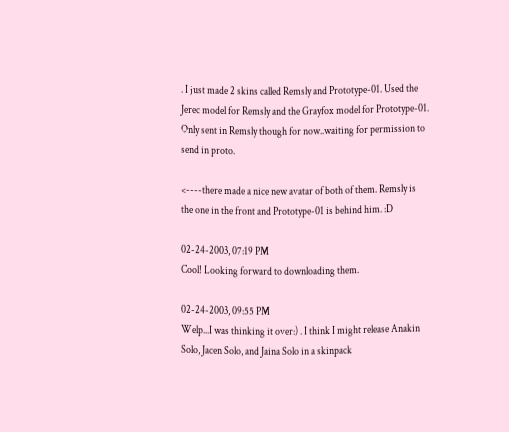. I just made 2 skins called Remsly and Prototype-01. Used the Jerec model for Remsly and the Grayfox model for Prototype-01. Only sent in Remsly though for now..waiting for permission to send in proto.

<----there made a nice new avatar of both of them. Remsly is the one in the front and Prototype-01 is behind him. :D

02-24-2003, 07:19 PM
Cool! Looking forward to downloading them.

02-24-2003, 09:55 PM
Welp...I was thinking it over:) . I think I might release Anakin Solo, Jacen Solo, and Jaina Solo in a skinpack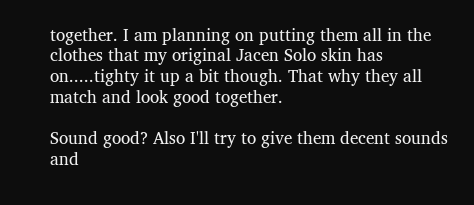together. I am planning on putting them all in the clothes that my original Jacen Solo skin has on.....tighty it up a bit though. That why they all match and look good together.

Sound good? Also I'll try to give them decent sounds and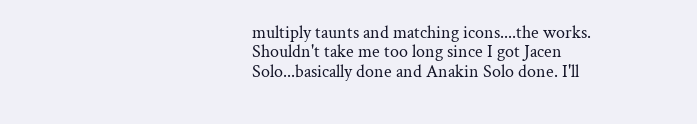multiply taunts and matching icons....the works. Shouldn't take me too long since I got Jacen Solo...basically done and Anakin Solo done. I'll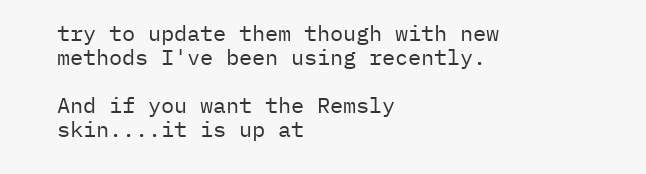try to update them though with new methods I've been using recently.

And if you want the Remsly skin....it is up at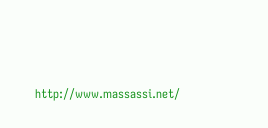http://www.massassi.net/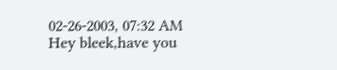02-26-2003, 07:32 AM
Hey bleek,have you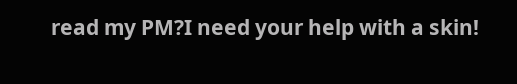read my PM?I need your help with a skin!